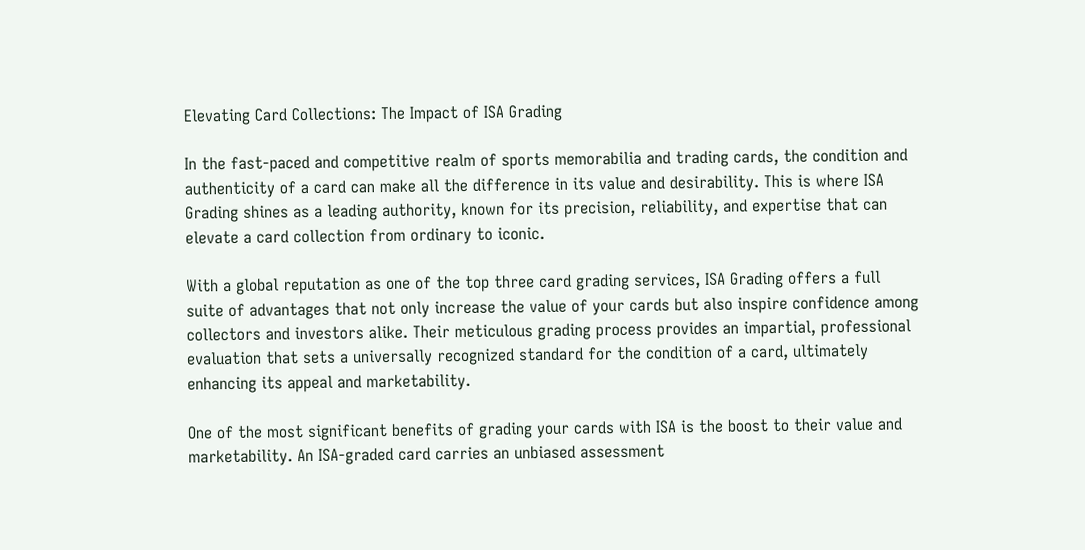Elevating Card Collections: The Impact of ISA Grading

In the fast-paced and competitive realm of sports memorabilia and trading cards, the condition and authenticity of a card can make all the difference in its value and desirability. This is where ISA Grading shines as a leading authority, known for its precision, reliability, and expertise that can elevate a card collection from ordinary to iconic.

With a global reputation as one of the top three card grading services, ISA Grading offers a full suite of advantages that not only increase the value of your cards but also inspire confidence among collectors and investors alike. Their meticulous grading process provides an impartial, professional evaluation that sets a universally recognized standard for the condition of a card, ultimately enhancing its appeal and marketability.

One of the most significant benefits of grading your cards with ISA is the boost to their value and marketability. An ISA-graded card carries an unbiased assessment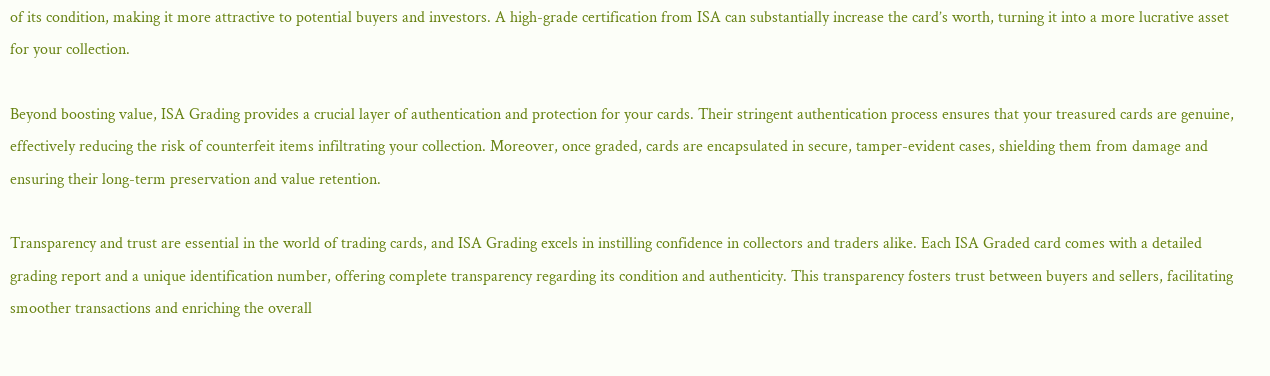of its condition, making it more attractive to potential buyers and investors. A high-grade certification from ISA can substantially increase the card’s worth, turning it into a more lucrative asset for your collection.

Beyond boosting value, ISA Grading provides a crucial layer of authentication and protection for your cards. Their stringent authentication process ensures that your treasured cards are genuine, effectively reducing the risk of counterfeit items infiltrating your collection. Moreover, once graded, cards are encapsulated in secure, tamper-evident cases, shielding them from damage and ensuring their long-term preservation and value retention.

Transparency and trust are essential in the world of trading cards, and ISA Grading excels in instilling confidence in collectors and traders alike. Each ISA Graded card comes with a detailed grading report and a unique identification number, offering complete transparency regarding its condition and authenticity. This transparency fosters trust between buyers and sellers, facilitating smoother transactions and enriching the overall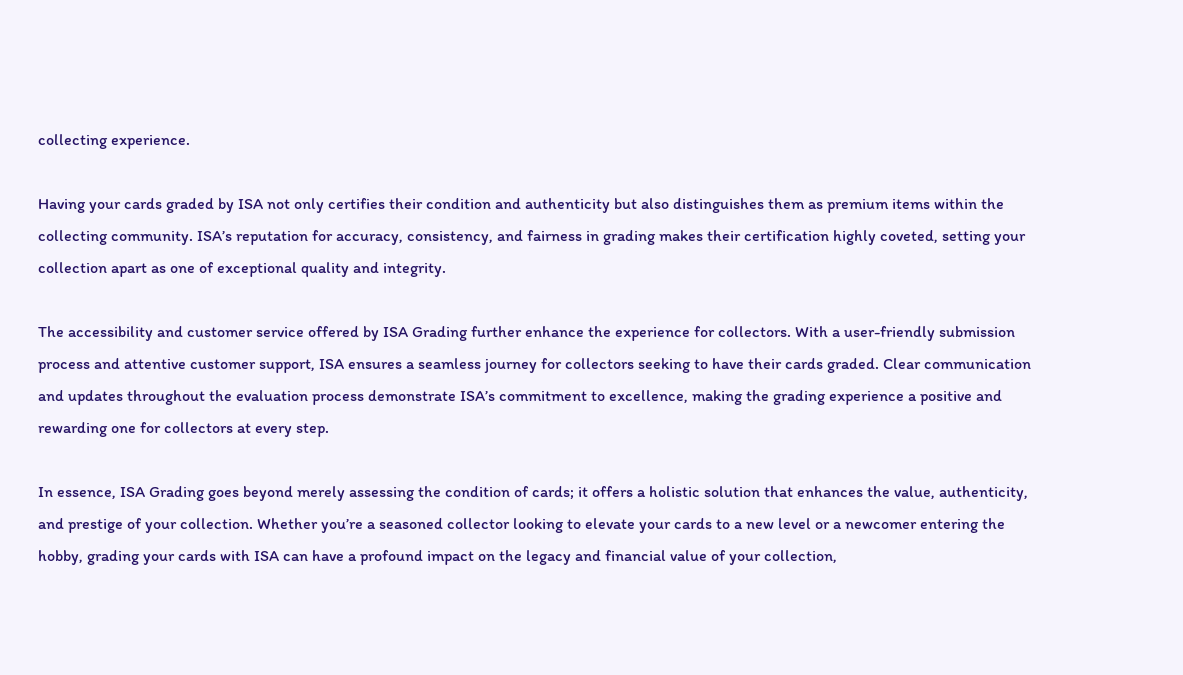collecting experience.

Having your cards graded by ISA not only certifies their condition and authenticity but also distinguishes them as premium items within the collecting community. ISA’s reputation for accuracy, consistency, and fairness in grading makes their certification highly coveted, setting your collection apart as one of exceptional quality and integrity.

The accessibility and customer service offered by ISA Grading further enhance the experience for collectors. With a user-friendly submission process and attentive customer support, ISA ensures a seamless journey for collectors seeking to have their cards graded. Clear communication and updates throughout the evaluation process demonstrate ISA’s commitment to excellence, making the grading experience a positive and rewarding one for collectors at every step.

In essence, ISA Grading goes beyond merely assessing the condition of cards; it offers a holistic solution that enhances the value, authenticity, and prestige of your collection. Whether you’re a seasoned collector looking to elevate your cards to a new level or a newcomer entering the hobby, grading your cards with ISA can have a profound impact on the legacy and financial value of your collection,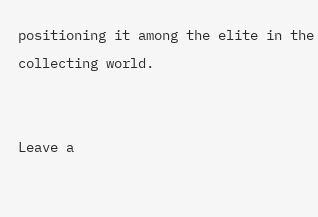positioning it among the elite in the collecting world.


Leave a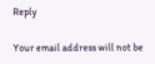Reply

Your email address will not be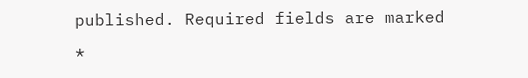published. Required fields are marked *